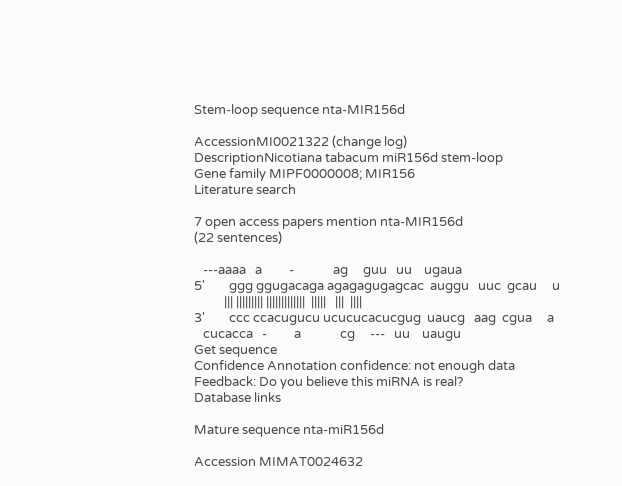Stem-loop sequence nta-MIR156d

AccessionMI0021322 (change log)
DescriptionNicotiana tabacum miR156d stem-loop
Gene family MIPF0000008; MIR156
Literature search

7 open access papers mention nta-MIR156d
(22 sentences)

   ---aaaa   a         -             ag     guu   uu    ugaua
5'        ggg ggugacaga agagagugagcac  auggu   uuc  gcau     u
          ||| ||||||||| |||||||||||||  |||||   |||  ||||
3'        ccc ccacugucu ucucucacucgug  uaucg   aag  cgua     a
   cucacca   -         a             cg     ---   uu    uaugu
Get sequence
Confidence Annotation confidence: not enough data
Feedback: Do you believe this miRNA is real?
Database links

Mature sequence nta-miR156d

Accession MIMAT0024632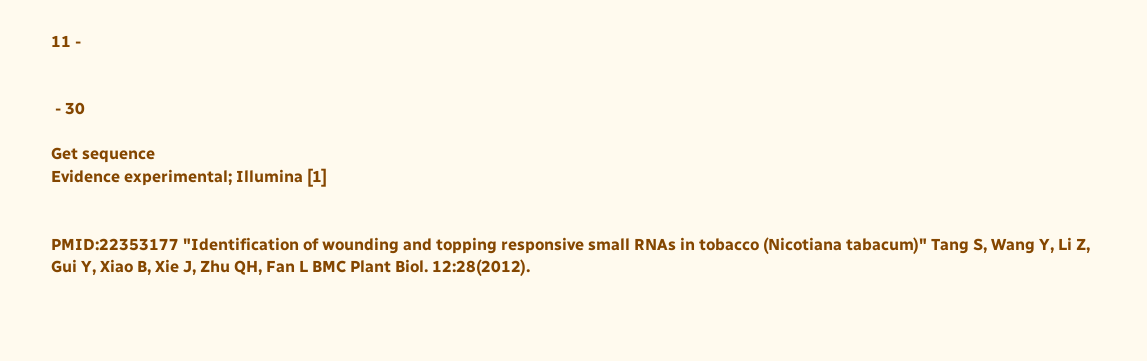11 -


 - 30

Get sequence
Evidence experimental; Illumina [1]


PMID:22353177 "Identification of wounding and topping responsive small RNAs in tobacco (Nicotiana tabacum)" Tang S, Wang Y, Li Z, Gui Y, Xiao B, Xie J, Zhu QH, Fan L BMC Plant Biol. 12:28(2012).